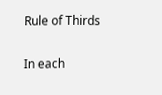Rule of Thirds

In each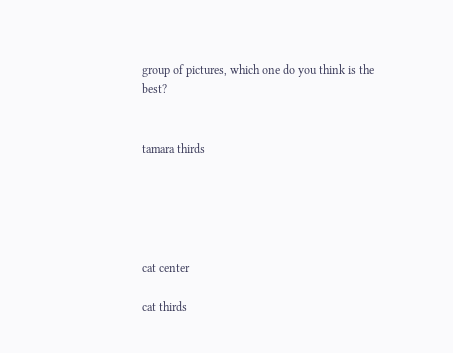group of pictures, which one do you think is the best?


tamara thirds





cat center

cat thirds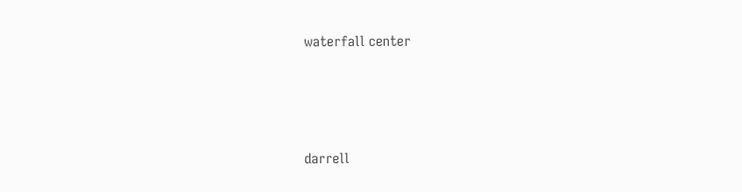waterfall center






darrell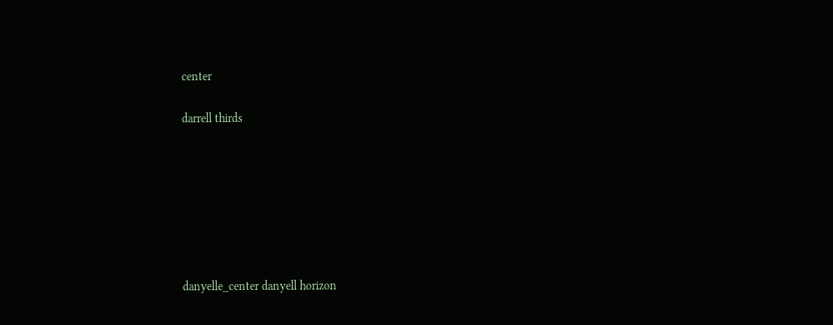center

darrell thirds







danyelle_center danyell horizon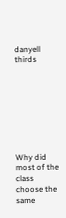danyell thirds








Why did most of the class choose the same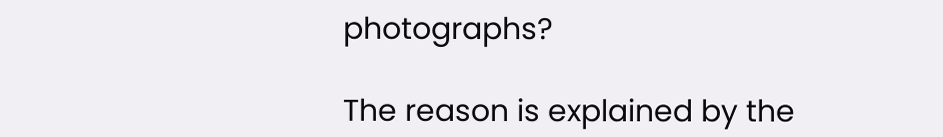photographs?

The reason is explained by the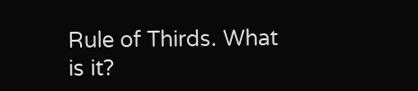Rule of Thirds. What is it?